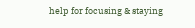help for focusing & staying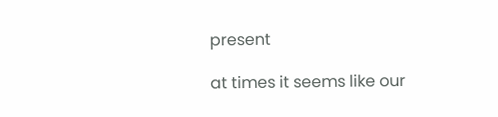present

at times it seems like our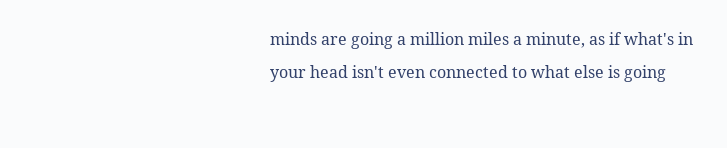minds are going a million miles a minute, as if what's in your head isn't even connected to what else is going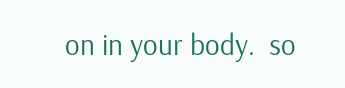on in your body.  so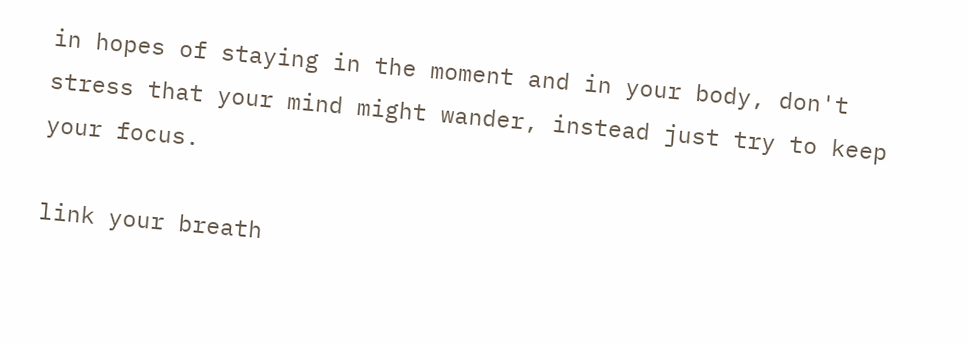in hopes of staying in the moment and in your body, don't stress that your mind might wander, instead just try to keep your focus.

link your breath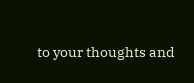to your thoughts and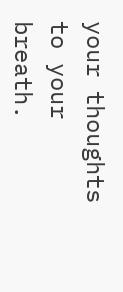your thoughts to your breath.